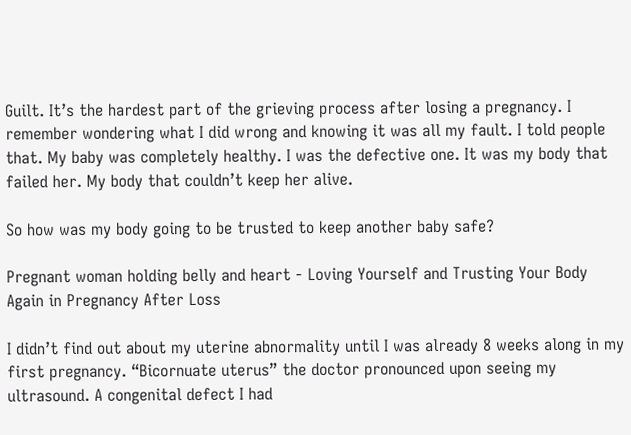Guilt. It’s the hardest part of the grieving process after losing a pregnancy. I remember wondering what I did wrong and knowing it was all my fault. I told people that. My baby was completely healthy. I was the defective one. It was my body that failed her. My body that couldn’t keep her alive.

So how was my body going to be trusted to keep another baby safe?

Pregnant woman holding belly and heart - Loving Yourself and Trusting Your Body Again in Pregnancy After Loss

I didn’t find out about my uterine abnormality until I was already 8 weeks along in my first pregnancy. “Bicornuate uterus” the doctor pronounced upon seeing my ultrasound. A congenital defect I had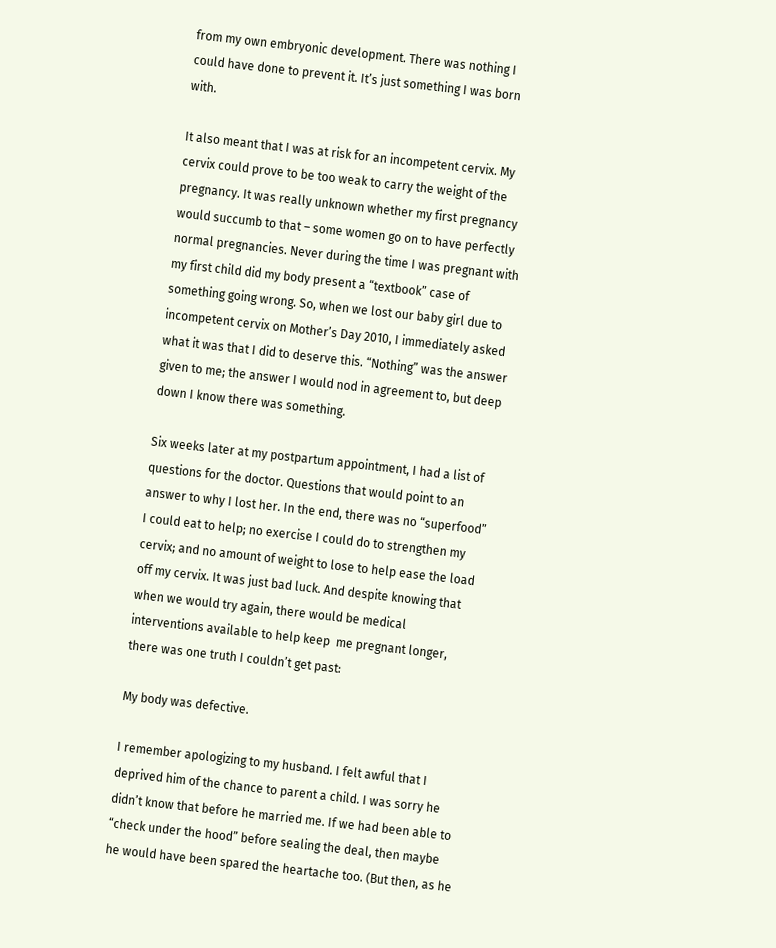from my own embryonic development. There was nothing I could have done to prevent it. It’s just something I was born with.

It also meant that I was at risk for an incompetent cervix. My cervix could prove to be too weak to carry the weight of the pregnancy. It was really unknown whether my first pregnancy would succumb to that – some women go on to have perfectly normal pregnancies. Never during the time I was pregnant with my first child did my body present a “textbook” case of something going wrong. So, when we lost our baby girl due to incompetent cervix on Mother’s Day 2010, I immediately asked what it was that I did to deserve this. “Nothing” was the answer given to me; the answer I would nod in agreement to, but deep down I know there was something.

Six weeks later at my postpartum appointment, I had a list of questions for the doctor. Questions that would point to an answer to why I lost her. In the end, there was no “superfood” I could eat to help; no exercise I could do to strengthen my cervix; and no amount of weight to lose to help ease the load off my cervix. It was just bad luck. And despite knowing that when we would try again, there would be medical interventions available to help keep  me pregnant longer, there was one truth I couldn’t get past:

My body was defective.

I remember apologizing to my husband. I felt awful that I deprived him of the chance to parent a child. I was sorry he didn’t know that before he married me. If we had been able to “check under the hood” before sealing the deal, then maybe he would have been spared the heartache too. (But then, as he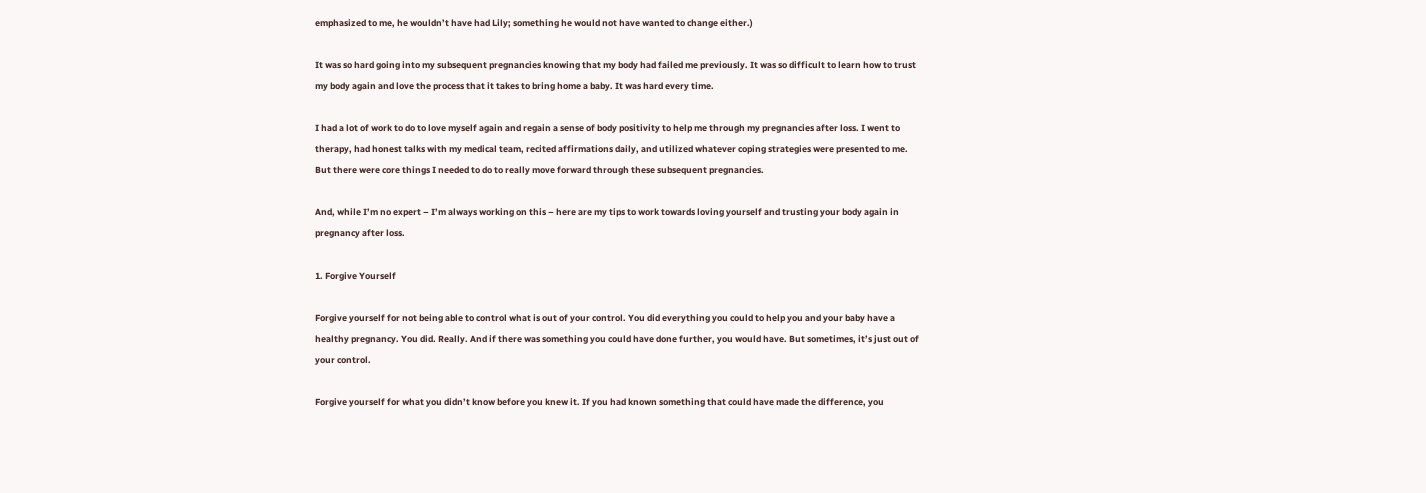emphasized to me, he wouldn’t have had Lily; something he would not have wanted to change either.)

It was so hard going into my subsequent pregnancies knowing that my body had failed me previously. It was so difficult to learn how to trust my body again and love the process that it takes to bring home a baby. It was hard every time.

I had a lot of work to do to love myself again and regain a sense of body positivity to help me through my pregnancies after loss. I went to therapy, had honest talks with my medical team, recited affirmations daily, and utilized whatever coping strategies were presented to me. But there were core things I needed to do to really move forward through these subsequent pregnancies.

And, while I’m no expert – I’m always working on this – here are my tips to work towards loving yourself and trusting your body again in pregnancy after loss.

1. Forgive Yourself

Forgive yourself for not being able to control what is out of your control. You did everything you could to help you and your baby have a healthy pregnancy. You did. Really. And if there was something you could have done further, you would have. But sometimes, it’s just out of your control.

Forgive yourself for what you didn’t know before you knew it. If you had known something that could have made the difference, you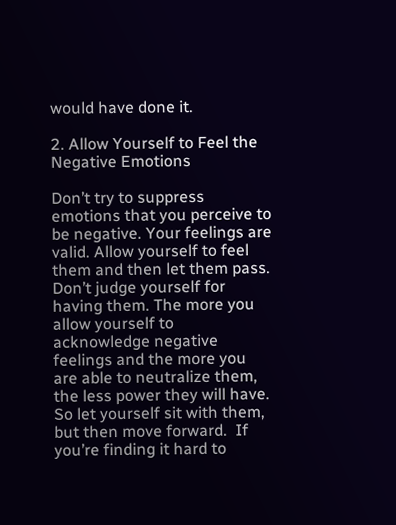would have done it.

2. Allow Yourself to Feel the Negative Emotions

Don’t try to suppress emotions that you perceive to be negative. Your feelings are valid. Allow yourself to feel them and then let them pass. Don’t judge yourself for having them. The more you allow yourself to acknowledge negative feelings and the more you are able to neutralize them, the less power they will have. So let yourself sit with them, but then move forward.  If you’re finding it hard to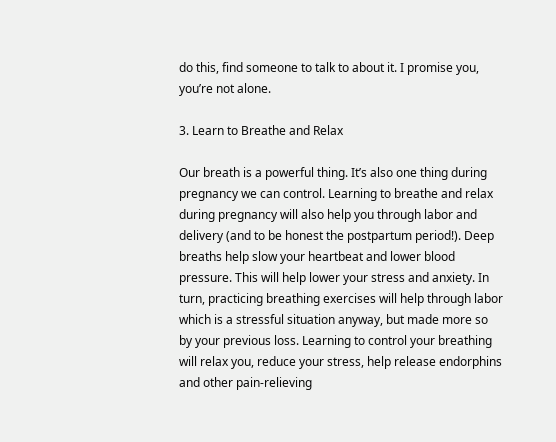do this, find someone to talk to about it. I promise you, you’re not alone.

3. Learn to Breathe and Relax

Our breath is a powerful thing. It’s also one thing during pregnancy we can control. Learning to breathe and relax during pregnancy will also help you through labor and delivery (and to be honest the postpartum period!). Deep breaths help slow your heartbeat and lower blood pressure. This will help lower your stress and anxiety. In turn, practicing breathing exercises will help through labor which is a stressful situation anyway, but made more so by your previous loss. Learning to control your breathing will relax you, reduce your stress, help release endorphins and other pain-relieving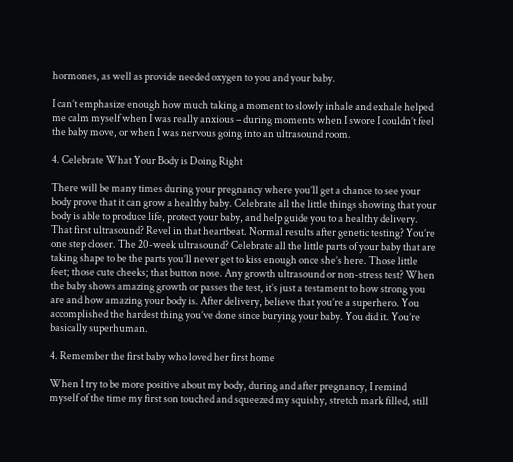hormones, as well as provide needed oxygen to you and your baby.

I can’t emphasize enough how much taking a moment to slowly inhale and exhale helped me calm myself when I was really anxious – during moments when I swore I couldn’t feel the baby move, or when I was nervous going into an ultrasound room.

4. Celebrate What Your Body is Doing Right

There will be many times during your pregnancy where you’ll get a chance to see your body prove that it can grow a healthy baby. Celebrate all the little things showing that your body is able to produce life, protect your baby, and help guide you to a healthy delivery. That first ultrasound? Revel in that heartbeat. Normal results after genetic testing? You’re one step closer. The 20-week ultrasound? Celebrate all the little parts of your baby that are taking shape to be the parts you’ll never get to kiss enough once she’s here. Those little feet; those cute cheeks; that button nose. Any growth ultrasound or non-stress test? When the baby shows amazing growth or passes the test, it’s just a testament to how strong you are and how amazing your body is. After delivery, believe that you’re a superhero. You accomplished the hardest thing you’ve done since burying your baby. You did it. You’re basically superhuman.

4. Remember the first baby who loved her first home

When I try to be more positive about my body, during and after pregnancy, I remind myself of the time my first son touched and squeezed my squishy, stretch mark filled, still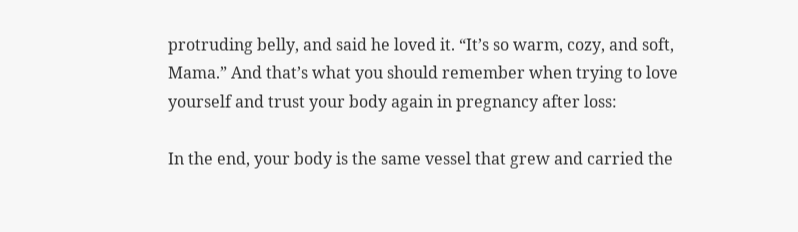protruding belly, and said he loved it. “It’s so warm, cozy, and soft, Mama.” And that’s what you should remember when trying to love yourself and trust your body again in pregnancy after loss:

In the end, your body is the same vessel that grew and carried the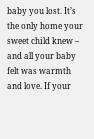baby you lost. It’s the only home your sweet child knew – and all your baby felt was warmth and love. If your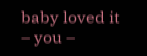baby loved it – you –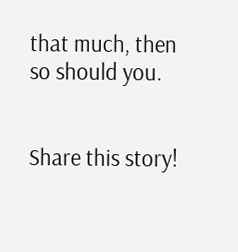that much, then so should you.


Share this story!